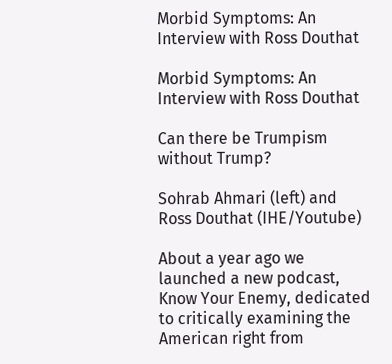Morbid Symptoms: An Interview with Ross Douthat

Morbid Symptoms: An Interview with Ross Douthat

Can there be Trumpism without Trump?

Sohrab Ahmari (left) and Ross Douthat (IHE/Youtube)

About a year ago we launched a new podcast, Know Your Enemy, dedicated to critically examining the American right from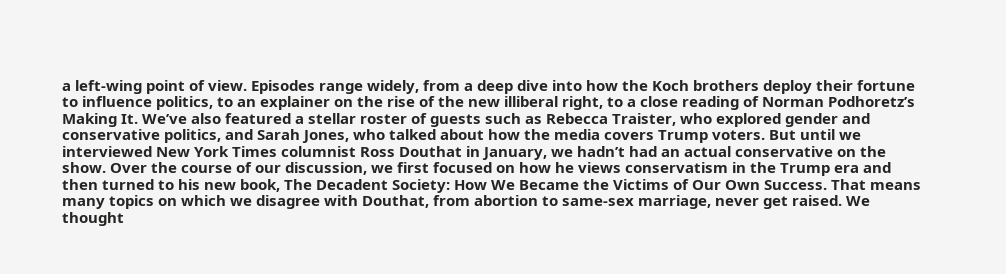a left-wing point of view. Episodes range widely, from a deep dive into how the Koch brothers deploy their fortune to influence politics, to an explainer on the rise of the new illiberal right, to a close reading of Norman Podhoretz’s Making It. We’ve also featured a stellar roster of guests such as Rebecca Traister, who explored gender and conservative politics, and Sarah Jones, who talked about how the media covers Trump voters. But until we interviewed New York Times columnist Ross Douthat in January, we hadn’t had an actual conservative on the show. Over the course of our discussion, we first focused on how he views conservatism in the Trump era and then turned to his new book, The Decadent Society: How We Became the Victims of Our Own Success. That means many topics on which we disagree with Douthat, from abortion to same-sex marriage, never get raised. We thought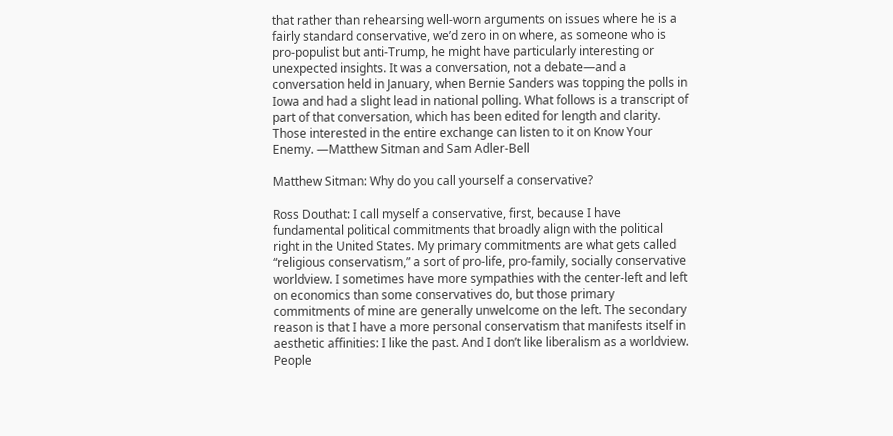that rather than rehearsing well-worn arguments on issues where he is a fairly standard conservative, we’d zero in on where, as someone who is pro-populist but anti-Trump, he might have particularly interesting or unexpected insights. It was a conversation, not a debate—and a conversation held in January, when Bernie Sanders was topping the polls in Iowa and had a slight lead in national polling. What follows is a transcript of part of that conversation, which has been edited for length and clarity. Those interested in the entire exchange can listen to it on Know Your Enemy. —Matthew Sitman and Sam Adler-Bell

Matthew Sitman: Why do you call yourself a conservative?

Ross Douthat: I call myself a conservative, first, because I have fundamental political commitments that broadly align with the political right in the United States. My primary commitments are what gets called “religious conservatism,” a sort of pro-life, pro-family, socially conservative worldview. I sometimes have more sympathies with the center-left and left on economics than some conservatives do, but those primary commitments of mine are generally unwelcome on the left. The secondary reason is that I have a more personal conservatism that manifests itself in aesthetic affinities: I like the past. And I don’t like liberalism as a worldview. People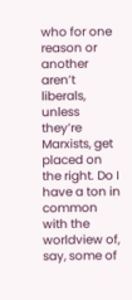who for one reason or another aren’t liberals, unless they’re Marxists, get placed on the right. Do I have a ton in common with the worldview of, say, some of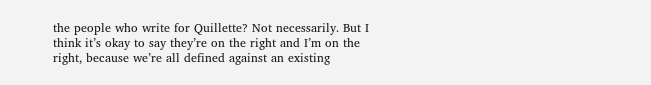the people who write for Quillette? Not necessarily. But I think it’s okay to say they’re on the right and I’m on the right, because we’re all defined against an existing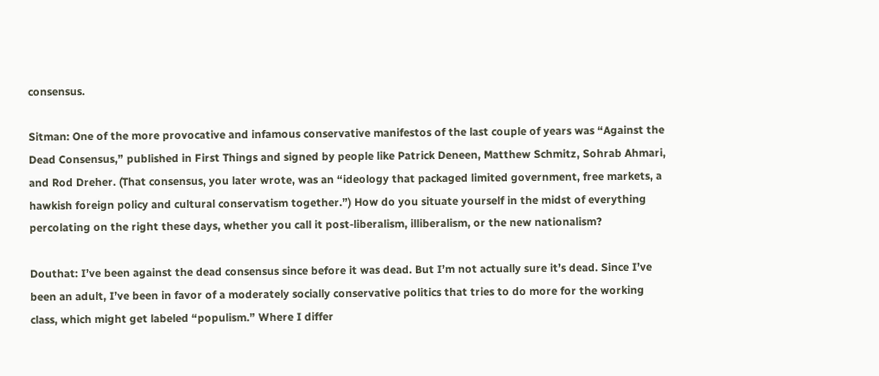consensus.

Sitman: One of the more provocative and infamous conservative manifestos of the last couple of years was “Against the Dead Consensus,” published in First Things and signed by people like Patrick Deneen, Matthew Schmitz, Sohrab Ahmari, and Rod Dreher. (That consensus, you later wrote, was an “ideology that packaged limited government, free markets, a hawkish foreign policy and cultural conservatism together.”) How do you situate yourself in the midst of everything percolating on the right these days, whether you call it post-liberalism, illiberalism, or the new nationalism?

Douthat: I’ve been against the dead consensus since before it was dead. But I’m not actually sure it’s dead. Since I’ve been an adult, I’ve been in favor of a moderately socially conservative politics that tries to do more for the working class, which might get labeled “populism.” Where I differ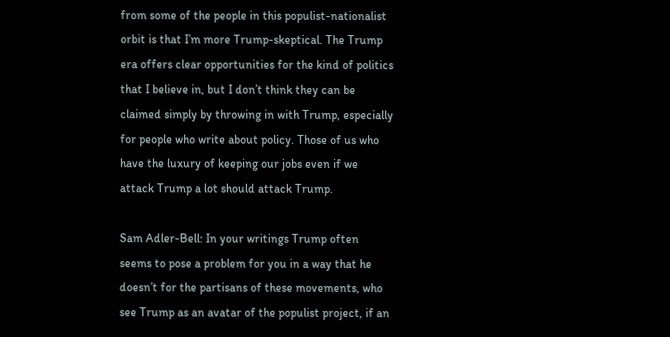from some of the people in this populist-nationalist orbit is that I’m more Trump-skeptical. The Trump era offers clear opportunities for the kind of politics that I believe in, but I don’t think they can be claimed simply by throwing in with Trump, especially for people who write about policy. Those of us who have the luxury of keeping our jobs even if we attack Trump a lot should attack Trump.

Sam Adler-Bell: In your writings Trump often seems to pose a problem for you in a way that he doesn’t for the partisans of these movements, who see Trump as an avatar of the populist project, if an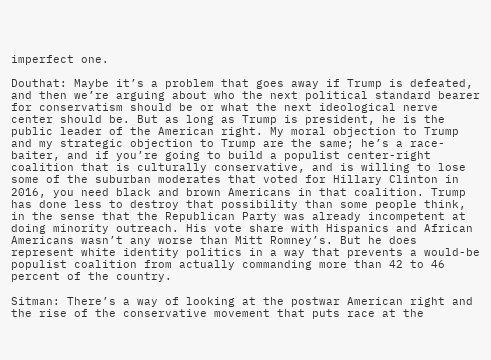imperfect one.

Douthat: Maybe it’s a problem that goes away if Trump is defeated, and then we’re arguing about who the next political standard bearer for conservatism should be or what the next ideological nerve center should be. But as long as Trump is president, he is the public leader of the American right. My moral objection to Trump and my strategic objection to Trump are the same; he’s a race-baiter, and if you’re going to build a populist center-right coalition that is culturally conservative, and is willing to lose some of the suburban moderates that voted for Hillary Clinton in 2016, you need black and brown Americans in that coalition. Trump has done less to destroy that possibility than some people think, in the sense that the Republican Party was already incompetent at doing minority outreach. His vote share with Hispanics and African Americans wasn’t any worse than Mitt Romney’s. But he does represent white identity politics in a way that prevents a would-be populist coalition from actually commanding more than 42 to 46 percent of the country.

Sitman: There’s a way of looking at the postwar American right and the rise of the conservative movement that puts race at the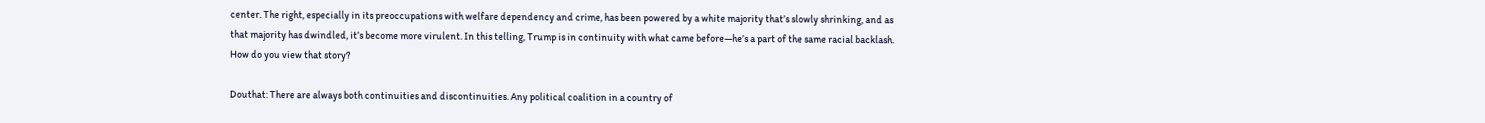center. The right, especially in its preoccupations with welfare dependency and crime, has been powered by a white majority that’s slowly shrinking, and as that majority has dwindled, it’s become more virulent. In this telling, Trump is in continuity with what came before—he’s a part of the same racial backlash. How do you view that story?

Douthat: There are always both continuities and discontinuities. Any political coalition in a country of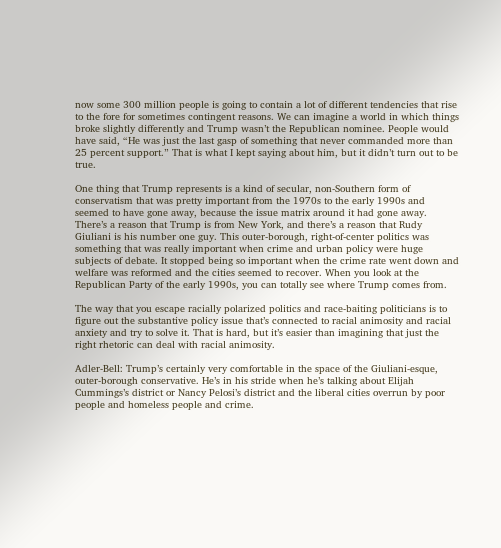now some 300 million people is going to contain a lot of different tendencies that rise to the fore for sometimes contingent reasons. We can imagine a world in which things broke slightly differently and Trump wasn’t the Republican nominee. People would have said, “He was just the last gasp of something that never commanded more than 25 percent support.” That is what I kept saying about him, but it didn’t turn out to be true.

One thing that Trump represents is a kind of secular, non-Southern form of conservatism that was pretty important from the 1970s to the early 1990s and seemed to have gone away, because the issue matrix around it had gone away. There’s a reason that Trump is from New York, and there’s a reason that Rudy Giuliani is his number one guy. This outer-borough, right-of-center politics was something that was really important when crime and urban policy were huge subjects of debate. It stopped being so important when the crime rate went down and welfare was reformed and the cities seemed to recover. When you look at the Republican Party of the early 1990s, you can totally see where Trump comes from.

The way that you escape racially polarized politics and race-baiting politicians is to figure out the substantive policy issue that’s connected to racial animosity and racial anxiety and try to solve it. That is hard, but it’s easier than imagining that just the right rhetoric can deal with racial animosity.

Adler-Bell: Trump’s certainly very comfortable in the space of the Giuliani-esque, outer-borough conservative. He’s in his stride when he’s talking about Elijah Cummings’s district or Nancy Pelosi’s district and the liberal cities overrun by poor people and homeless people and crime.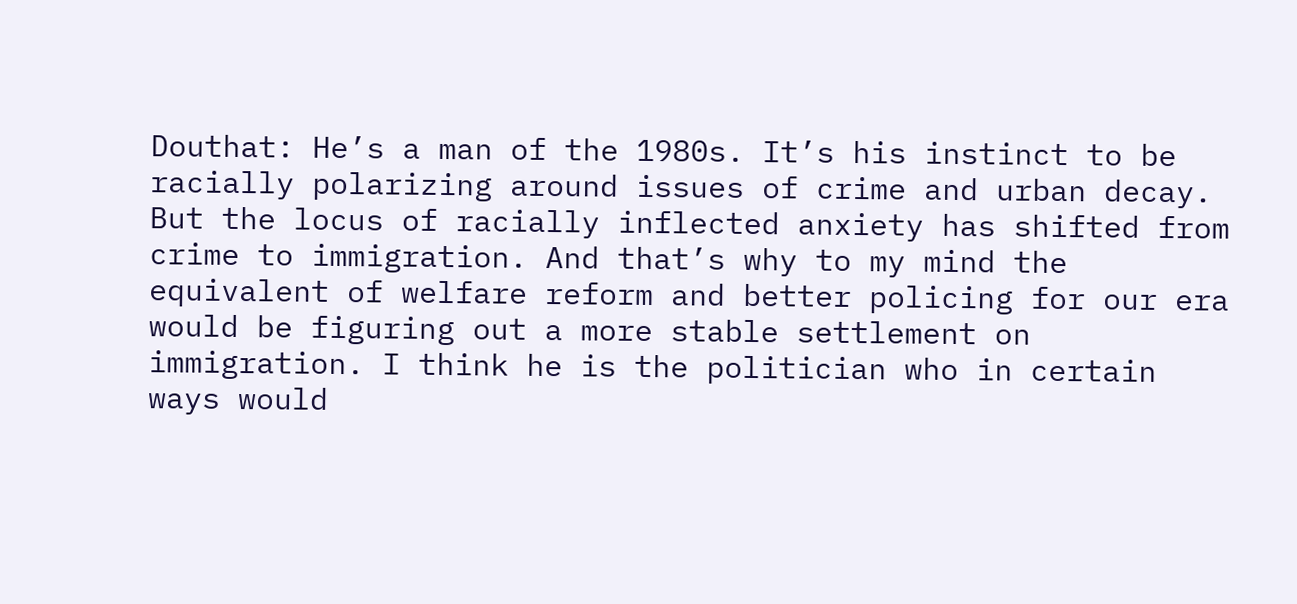Douthat: He’s a man of the 1980s. It’s his instinct to be racially polarizing around issues of crime and urban decay. But the locus of racially inflected anxiety has shifted from crime to immigration. And that’s why to my mind the equivalent of welfare reform and better policing for our era would be figuring out a more stable settlement on immigration. I think he is the politician who in certain ways would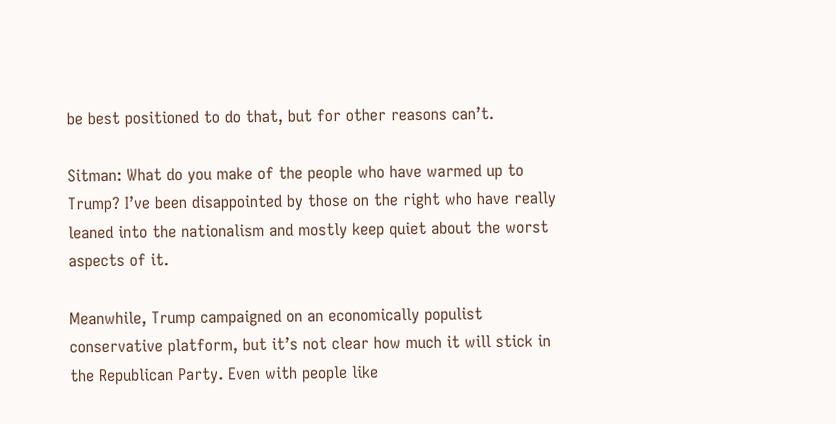be best positioned to do that, but for other reasons can’t.

Sitman: What do you make of the people who have warmed up to Trump? I’ve been disappointed by those on the right who have really leaned into the nationalism and mostly keep quiet about the worst aspects of it.

Meanwhile, Trump campaigned on an economically populist conservative platform, but it’s not clear how much it will stick in the Republican Party. Even with people like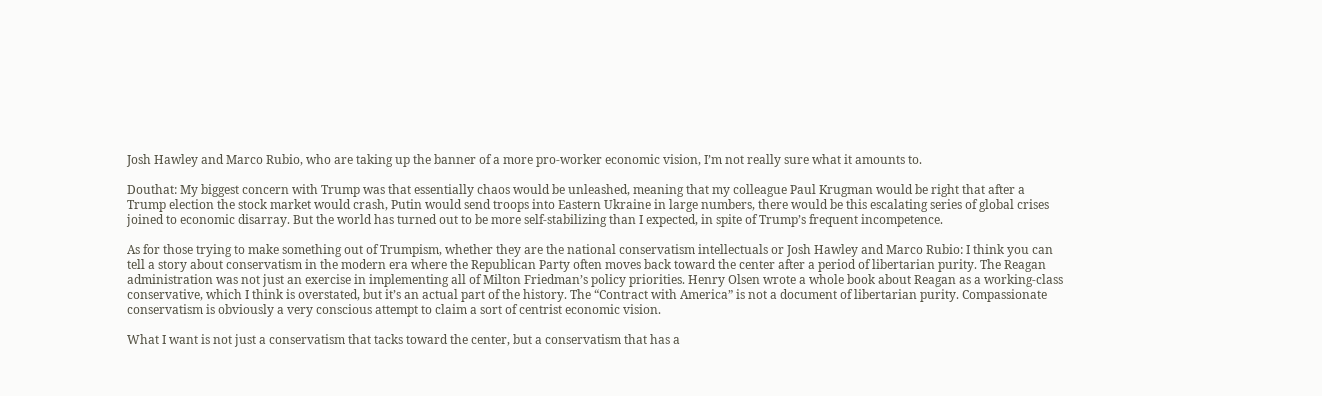Josh Hawley and Marco Rubio, who are taking up the banner of a more pro-worker economic vision, I’m not really sure what it amounts to.

Douthat: My biggest concern with Trump was that essentially chaos would be unleashed, meaning that my colleague Paul Krugman would be right that after a Trump election the stock market would crash, Putin would send troops into Eastern Ukraine in large numbers, there would be this escalating series of global crises joined to economic disarray. But the world has turned out to be more self-stabilizing than I expected, in spite of Trump’s frequent incompetence.

As for those trying to make something out of Trumpism, whether they are the national conservatism intellectuals or Josh Hawley and Marco Rubio: I think you can tell a story about conservatism in the modern era where the Republican Party often moves back toward the center after a period of libertarian purity. The Reagan administration was not just an exercise in implementing all of Milton Friedman’s policy priorities. Henry Olsen wrote a whole book about Reagan as a working-class conservative, which I think is overstated, but it’s an actual part of the history. The “Contract with America” is not a document of libertarian purity. Compassionate conservatism is obviously a very conscious attempt to claim a sort of centrist economic vision.

What I want is not just a conservatism that tacks toward the center, but a conservatism that has a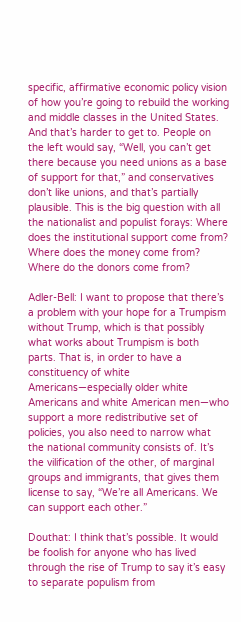specific, affirmative economic policy vision of how you’re going to rebuild the working and middle classes in the United States. And that’s harder to get to. People on the left would say, “Well, you can’t get there because you need unions as a base of support for that,” and conservatives don’t like unions, and that’s partially plausible. This is the big question with all the nationalist and populist forays: Where does the institutional support come from? Where does the money come from? Where do the donors come from?

Adler-Bell: I want to propose that there’s a problem with your hope for a Trumpism without Trump, which is that possibly what works about Trumpism is both parts. That is, in order to have a constituency of white Americans—especially older white Americans and white American men—who support a more redistributive set of policies, you also need to narrow what the national community consists of. It’s the vilification of the other, of marginal groups and immigrants, that gives them license to say, “We’re all Americans. We can support each other.”

Douthat: I think that’s possible. It would be foolish for anyone who has lived through the rise of Trump to say it’s easy to separate populism from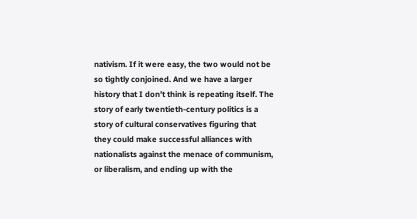nativism. If it were easy, the two would not be so tightly conjoined. And we have a larger history that I don’t think is repeating itself. The story of early twentieth-century politics is a story of cultural conservatives figuring that they could make successful alliances with nationalists against the menace of communism, or liberalism, and ending up with the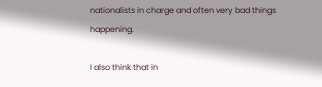nationalists in charge and often very bad things happening.

I also think that in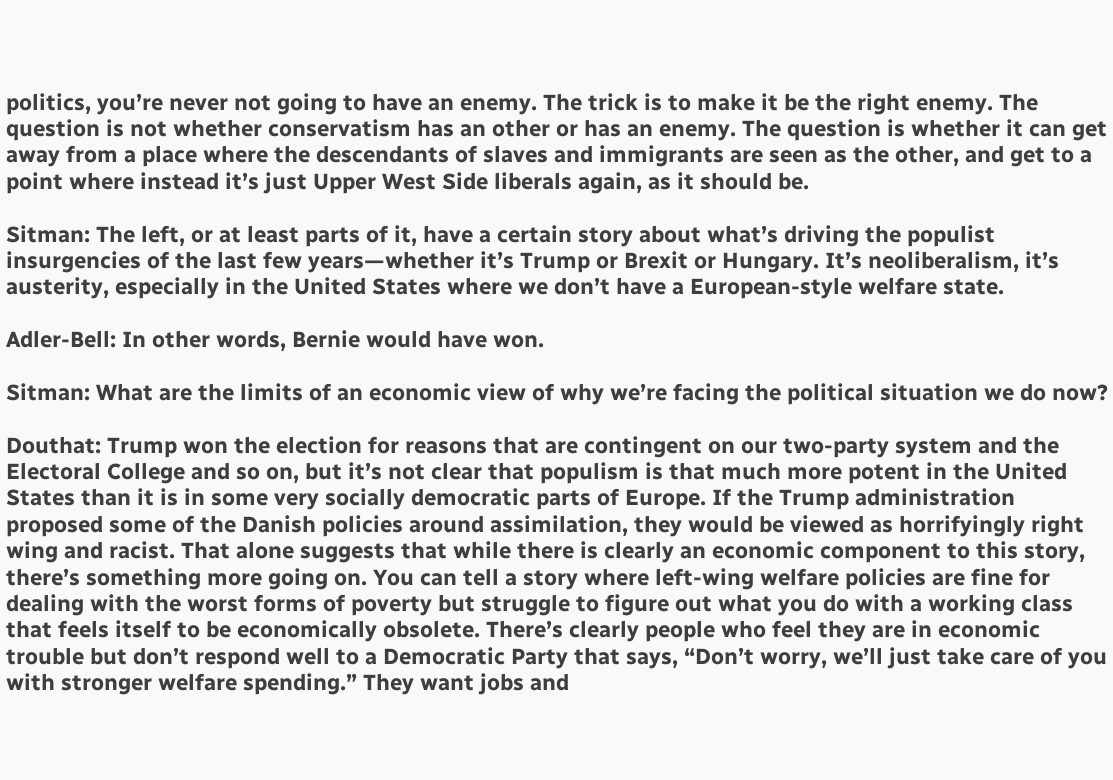politics, you’re never not going to have an enemy. The trick is to make it be the right enemy. The question is not whether conservatism has an other or has an enemy. The question is whether it can get away from a place where the descendants of slaves and immigrants are seen as the other, and get to a point where instead it’s just Upper West Side liberals again, as it should be.

Sitman: The left, or at least parts of it, have a certain story about what’s driving the populist insurgencies of the last few years—whether it’s Trump or Brexit or Hungary. It’s neoliberalism, it’s austerity, especially in the United States where we don’t have a European-style welfare state.

Adler-Bell: In other words, Bernie would have won.

Sitman: What are the limits of an economic view of why we’re facing the political situation we do now?

Douthat: Trump won the election for reasons that are contingent on our two-party system and the Electoral College and so on, but it’s not clear that populism is that much more potent in the United States than it is in some very socially democratic parts of Europe. If the Trump administration proposed some of the Danish policies around assimilation, they would be viewed as horrifyingly right wing and racist. That alone suggests that while there is clearly an economic component to this story, there’s something more going on. You can tell a story where left-wing welfare policies are fine for dealing with the worst forms of poverty but struggle to figure out what you do with a working class that feels itself to be economically obsolete. There’s clearly people who feel they are in economic trouble but don’t respond well to a Democratic Party that says, “Don’t worry, we’ll just take care of you with stronger welfare spending.” They want jobs and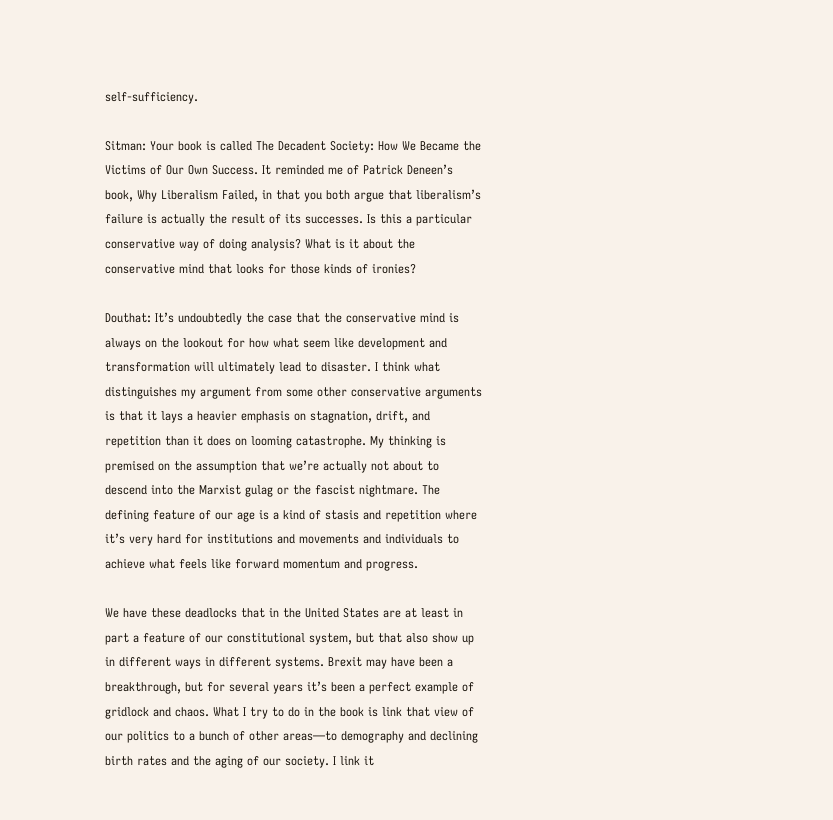self-sufficiency.

Sitman: Your book is called The Decadent Society: How We Became the Victims of Our Own Success. It reminded me of Patrick Deneen’s book, Why Liberalism Failed, in that you both argue that liberalism’s failure is actually the result of its successes. Is this a particular conservative way of doing analysis? What is it about the conservative mind that looks for those kinds of ironies?

Douthat: It’s undoubtedly the case that the conservative mind is always on the lookout for how what seem like development and transformation will ultimately lead to disaster. I think what distinguishes my argument from some other conservative arguments is that it lays a heavier emphasis on stagnation, drift, and repetition than it does on looming catastrophe. My thinking is premised on the assumption that we’re actually not about to descend into the Marxist gulag or the fascist nightmare. The defining feature of our age is a kind of stasis and repetition where it’s very hard for institutions and movements and individuals to achieve what feels like forward momentum and progress.

We have these deadlocks that in the United States are at least in part a feature of our constitutional system, but that also show up in different ways in different systems. Brexit may have been a breakthrough, but for several years it’s been a perfect example of gridlock and chaos. What I try to do in the book is link that view of our politics to a bunch of other areas—to demography and declining birth rates and the aging of our society. I link it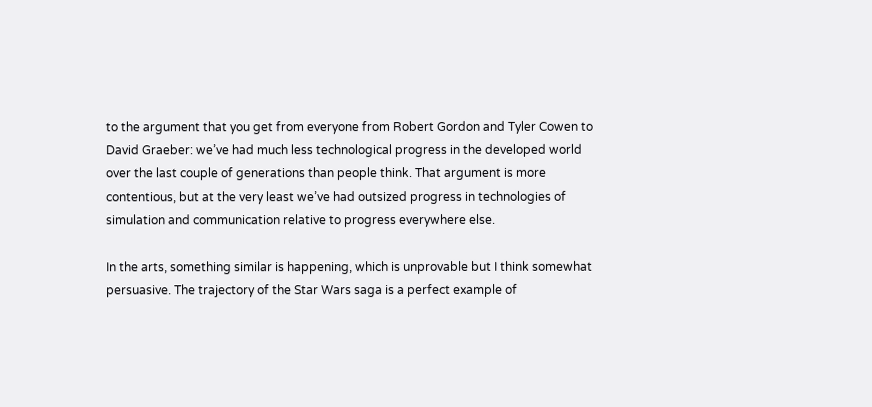to the argument that you get from everyone from Robert Gordon and Tyler Cowen to David Graeber: we’ve had much less technological progress in the developed world over the last couple of generations than people think. That argument is more contentious, but at the very least we’ve had outsized progress in technologies of simulation and communication relative to progress everywhere else.

In the arts, something similar is happening, which is unprovable but I think somewhat persuasive. The trajectory of the Star Wars saga is a perfect example of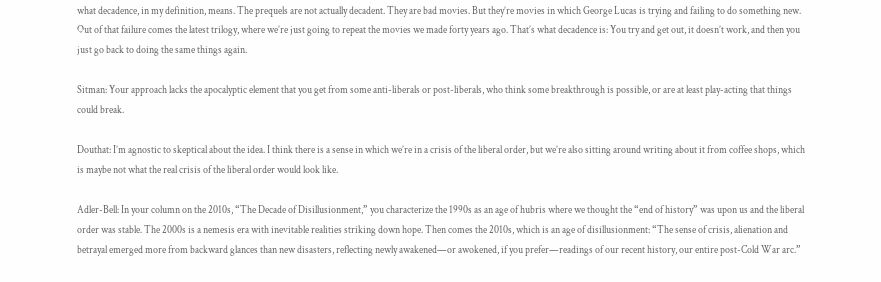what decadence, in my definition, means. The prequels are not actually decadent. They are bad movies. But they’re movies in which George Lucas is trying and failing to do something new. Out of that failure comes the latest trilogy, where we’re just going to repeat the movies we made forty years ago. That’s what decadence is: You try and get out, it doesn’t work, and then you just go back to doing the same things again.

Sitman: Your approach lacks the apocalyptic element that you get from some anti-liberals or post-liberals, who think some breakthrough is possible, or are at least play-acting that things could break.

Douthat: I’m agnostic to skeptical about the idea. I think there is a sense in which we’re in a crisis of the liberal order, but we’re also sitting around writing about it from coffee shops, which is maybe not what the real crisis of the liberal order would look like.

Adler-Bell: In your column on the 2010s, “The Decade of Disillusionment,” you characterize the 1990s as an age of hubris where we thought the “end of history” was upon us and the liberal order was stable. The 2000s is a nemesis era with inevitable realities striking down hope. Then comes the 2010s, which is an age of disillusionment: “The sense of crisis, alienation and betrayal emerged more from backward glances than new disasters, reflecting newly awakened—or awokened, if you prefer—readings of our recent history, our entire post-Cold War arc.”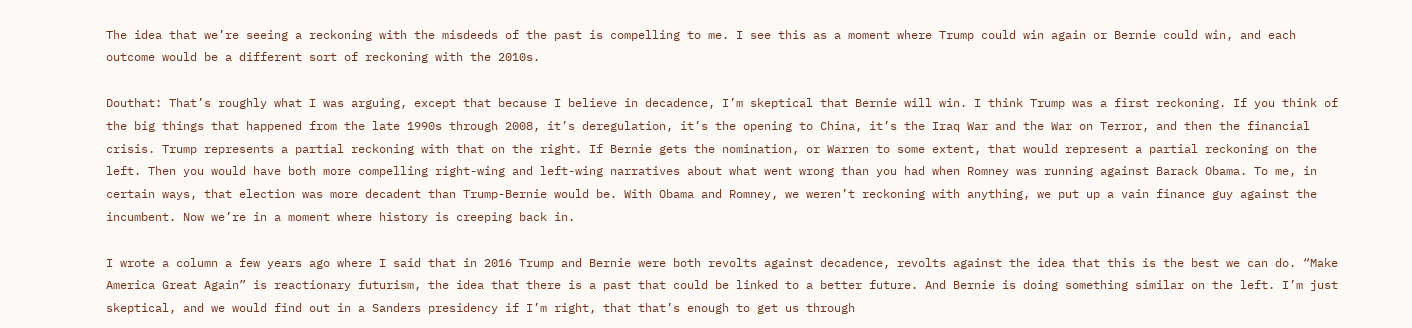The idea that we’re seeing a reckoning with the misdeeds of the past is compelling to me. I see this as a moment where Trump could win again or Bernie could win, and each outcome would be a different sort of reckoning with the 2010s.

Douthat: That’s roughly what I was arguing, except that because I believe in decadence, I’m skeptical that Bernie will win. I think Trump was a first reckoning. If you think of the big things that happened from the late 1990s through 2008, it’s deregulation, it’s the opening to China, it’s the Iraq War and the War on Terror, and then the financial crisis. Trump represents a partial reckoning with that on the right. If Bernie gets the nomination, or Warren to some extent, that would represent a partial reckoning on the left. Then you would have both more compelling right-wing and left-wing narratives about what went wrong than you had when Romney was running against Barack Obama. To me, in certain ways, that election was more decadent than Trump-Bernie would be. With Obama and Romney, we weren’t reckoning with anything, we put up a vain finance guy against the incumbent. Now we’re in a moment where history is creeping back in.

I wrote a column a few years ago where I said that in 2016 Trump and Bernie were both revolts against decadence, revolts against the idea that this is the best we can do. “Make America Great Again” is reactionary futurism, the idea that there is a past that could be linked to a better future. And Bernie is doing something similar on the left. I’m just skeptical, and we would find out in a Sanders presidency if I’m right, that that’s enough to get us through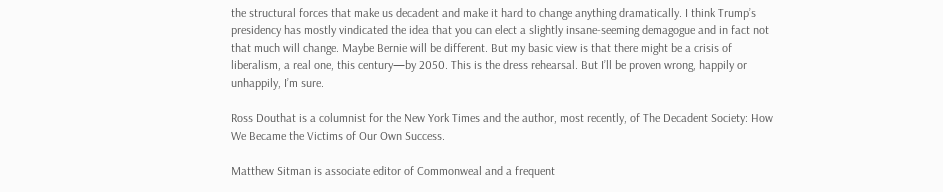the structural forces that make us decadent and make it hard to change anything dramatically. I think Trump’s presidency has mostly vindicated the idea that you can elect a slightly insane-seeming demagogue and in fact not that much will change. Maybe Bernie will be different. But my basic view is that there might be a crisis of liberalism, a real one, this century—by 2050. This is the dress rehearsal. But I’ll be proven wrong, happily or unhappily, I’m sure.

Ross Douthat is a columnist for the New York Times and the author, most recently, of The Decadent Society: How We Became the Victims of Our Own Success.

Matthew Sitman is associate editor of Commonweal and a frequent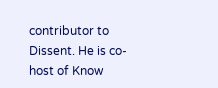contributor to Dissent. He is co-host of Know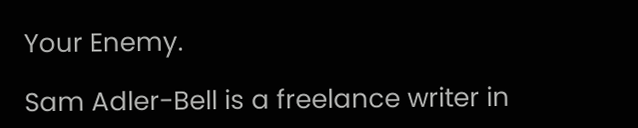Your Enemy.

Sam Adler-Bell is a freelance writer in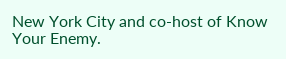New York City and co-host of Know Your Enemy.